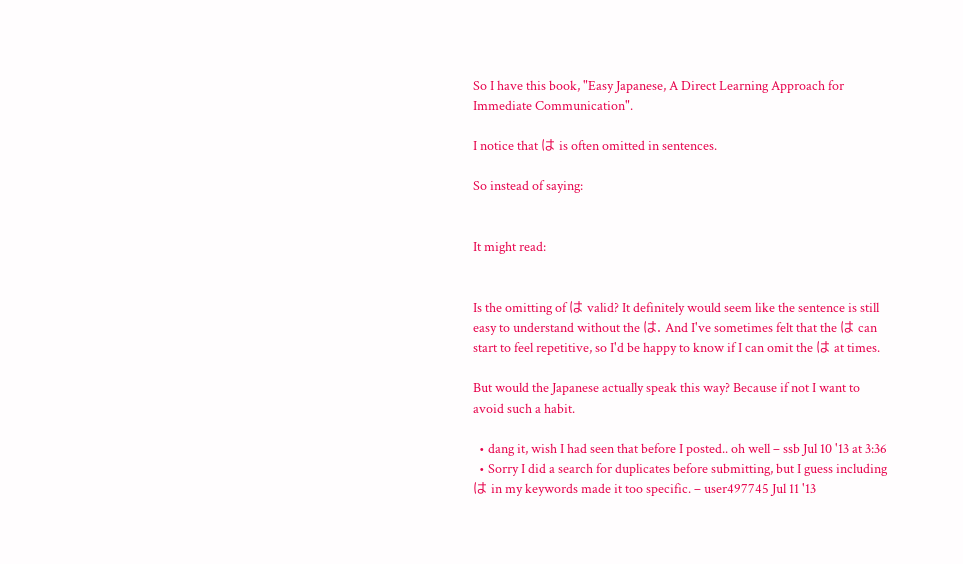So I have this book, "Easy Japanese, A Direct Learning Approach for Immediate Communication".

I notice that は is often omitted in sentences.

So instead of saying:


It might read:


Is the omitting of は valid? It definitely would seem like the sentence is still easy to understand without the は. And I've sometimes felt that the は can start to feel repetitive, so I'd be happy to know if I can omit the は at times.

But would the Japanese actually speak this way? Because if not I want to avoid such a habit.

  • dang it, wish I had seen that before I posted.. oh well – ssb Jul 10 '13 at 3:36
  • Sorry I did a search for duplicates before submitting, but I guess including は in my keywords made it too specific. – user497745 Jul 11 '13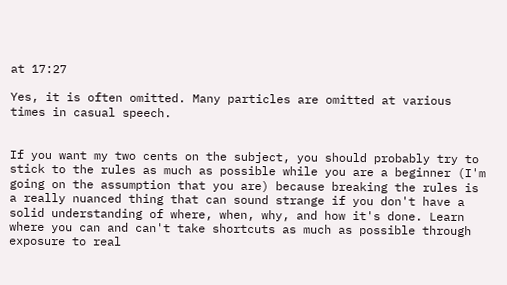at 17:27

Yes, it is often omitted. Many particles are omitted at various times in casual speech.


If you want my two cents on the subject, you should probably try to stick to the rules as much as possible while you are a beginner (I'm going on the assumption that you are) because breaking the rules is a really nuanced thing that can sound strange if you don't have a solid understanding of where, when, why, and how it's done. Learn where you can and can't take shortcuts as much as possible through exposure to real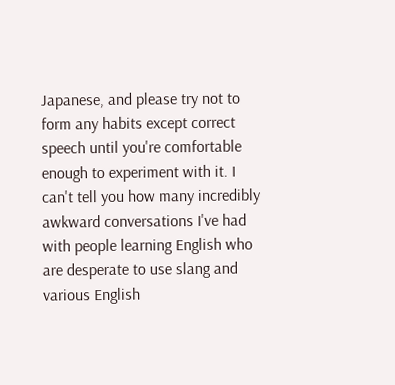Japanese, and please try not to form any habits except correct speech until you're comfortable enough to experiment with it. I can't tell you how many incredibly awkward conversations I've had with people learning English who are desperate to use slang and various English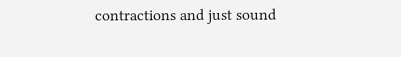contractions and just sound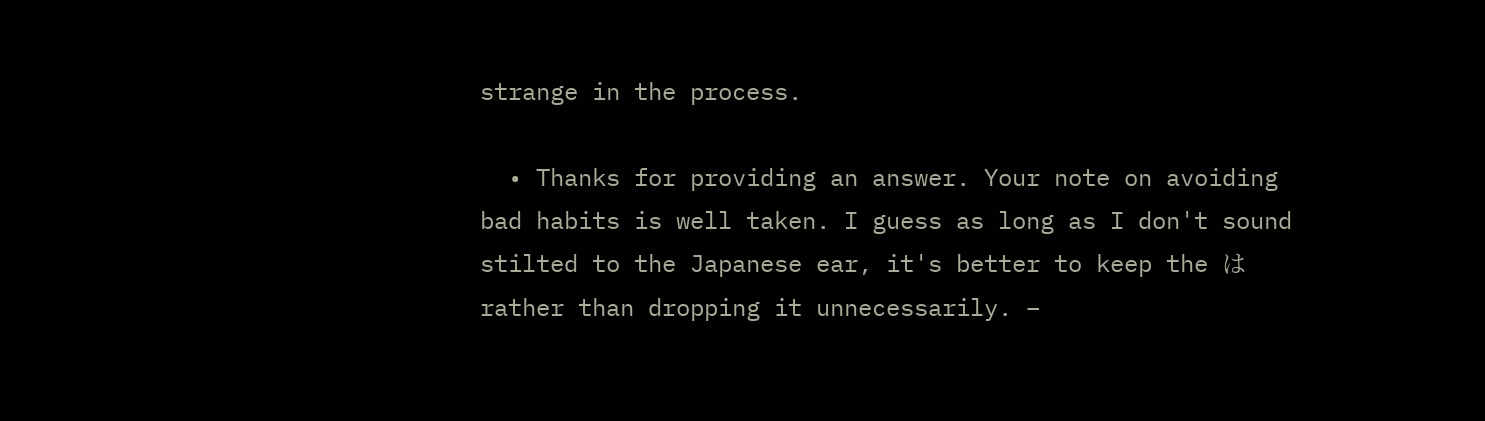strange in the process.

  • Thanks for providing an answer. Your note on avoiding bad habits is well taken. I guess as long as I don't sound stilted to the Japanese ear, it's better to keep the は rather than dropping it unnecessarily. –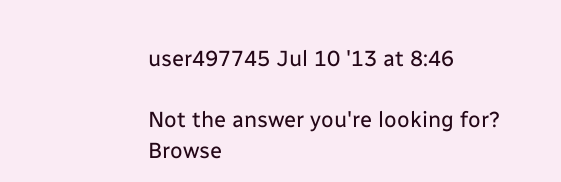user497745 Jul 10 '13 at 8:46

Not the answer you're looking for? Browse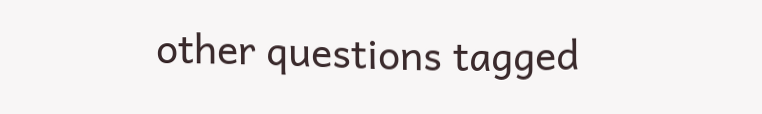other questions tagged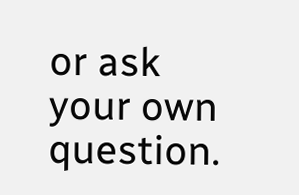or ask your own question.